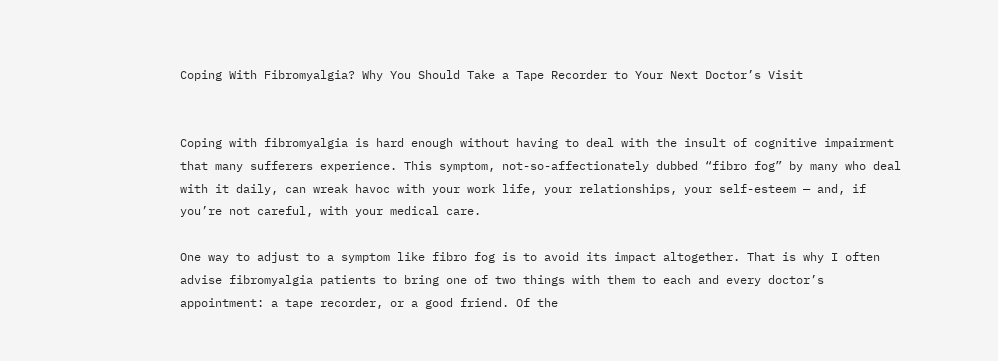Coping With Fibromyalgia? Why You Should Take a Tape Recorder to Your Next Doctor’s Visit


Coping with fibromyalgia is hard enough without having to deal with the insult of cognitive impairment that many sufferers experience. This symptom, not-so-affectionately dubbed “fibro fog” by many who deal with it daily, can wreak havoc with your work life, your relationships, your self-esteem — and, if you’re not careful, with your medical care.

One way to adjust to a symptom like fibro fog is to avoid its impact altogether. That is why I often advise fibromyalgia patients to bring one of two things with them to each and every doctor’s appointment: a tape recorder, or a good friend. Of the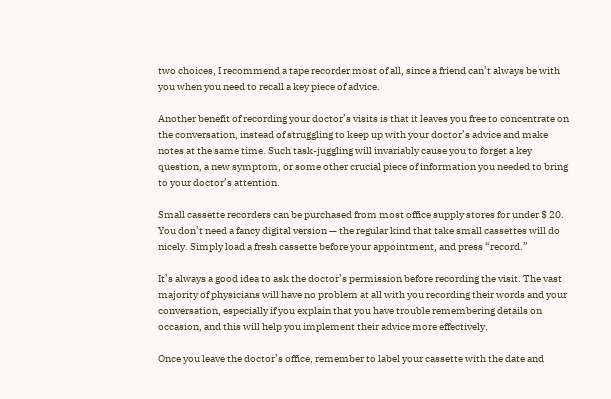two choices, I recommend a tape recorder most of all, since a friend can’t always be with you when you need to recall a key piece of advice.

Another benefit of recording your doctor’s visits is that it leaves you free to concentrate on the conversation, instead of struggling to keep up with your doctor’s advice and make notes at the same time. Such task-juggling will invariably cause you to forget a key question, a new symptom, or some other crucial piece of information you needed to bring to your doctor’s attention.

Small cassette recorders can be purchased from most office supply stores for under $ 20. You don’t need a fancy digital version — the regular kind that take small cassettes will do nicely. Simply load a fresh cassette before your appointment, and press “record.”

It’s always a good idea to ask the doctor’s permission before recording the visit. The vast majority of physicians will have no problem at all with you recording their words and your conversation, especially if you explain that you have trouble remembering details on occasion, and this will help you implement their advice more effectively.

Once you leave the doctor’s office, remember to label your cassette with the date and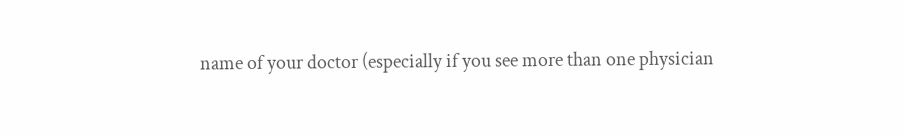name of your doctor (especially if you see more than one physician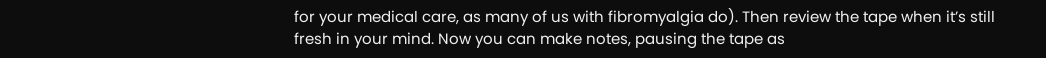for your medical care, as many of us with fibromyalgia do). Then review the tape when it’s still fresh in your mind. Now you can make notes, pausing the tape as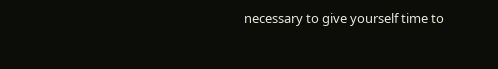necessary to give yourself time to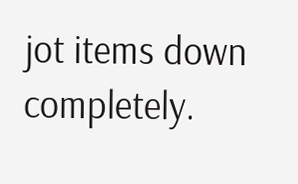jot items down completely.